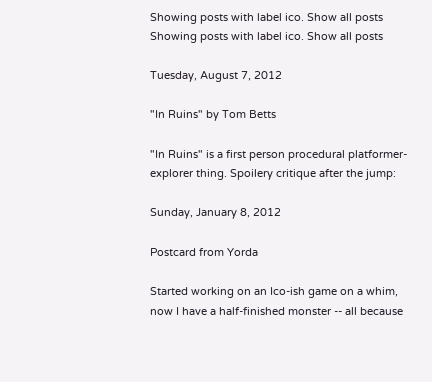Showing posts with label ico. Show all posts
Showing posts with label ico. Show all posts

Tuesday, August 7, 2012

"In Ruins" by Tom Betts

"In Ruins" is a first person procedural platformer-explorer thing. Spoilery critique after the jump:

Sunday, January 8, 2012

Postcard from Yorda

Started working on an Ico-ish game on a whim, now I have a half-finished monster -- all because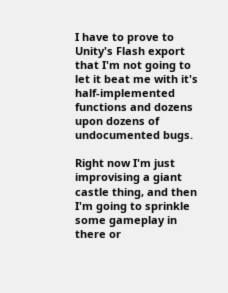I have to prove to Unity's Flash export that I'm not going to let it beat me with it's half-implemented functions and dozens upon dozens of undocumented bugs.

Right now I'm just improvising a giant castle thing, and then I'm going to sprinkle some gameplay in there or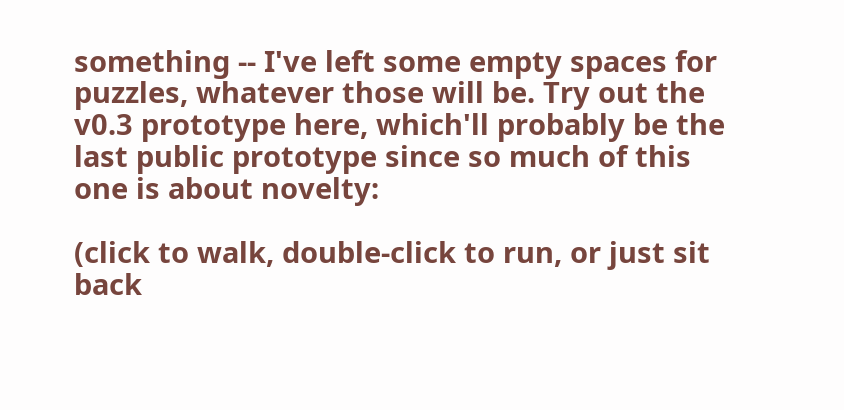something -- I've left some empty spaces for puzzles, whatever those will be. Try out the v0.3 prototype here, which'll probably be the last public prototype since so much of this one is about novelty:

(click to walk, double-click to run, or just sit back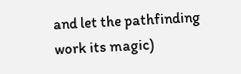and let the pathfinding work its magic)